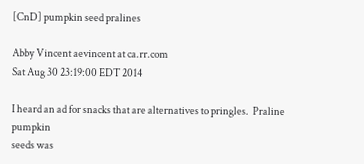[CnD] pumpkin seed pralines

Abby Vincent aevincent at ca.rr.com
Sat Aug 30 23:19:00 EDT 2014

I heard an ad for snacks that are alternatives to pringles.  Praline pumpkin
seeds was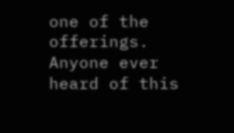one of the offerings.  Anyone ever heard of this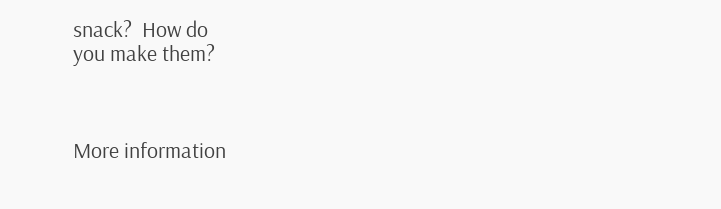snack?  How do
you make them?



More information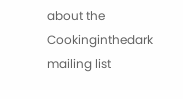about the Cookinginthedark mailing list